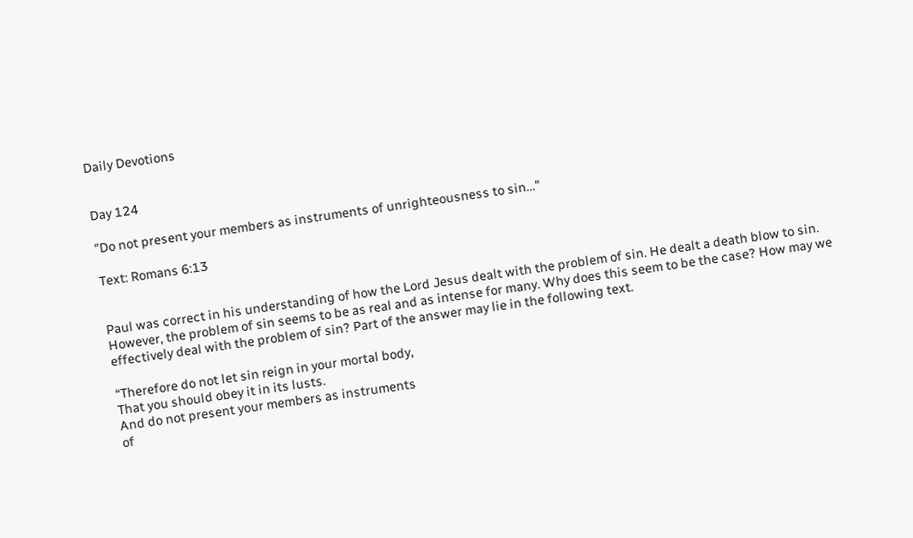Daily Devotions


Day 124

"Do not present your members as instruments of unrighteousness to sin..."

Text: Romans 6:13


Paul was correct in his understanding of how the Lord Jesus dealt with the problem of sin. He dealt a death blow to sin. However, the problem of sin seems to be as real and as intense for many. Why does this seem to be the case? How may we effectively deal with the problem of sin? Part of the answer may lie in the following text.

“Therefore do not let sin reign in your mortal body,
That you should obey it in its lusts.
And do not present your members as instruments
of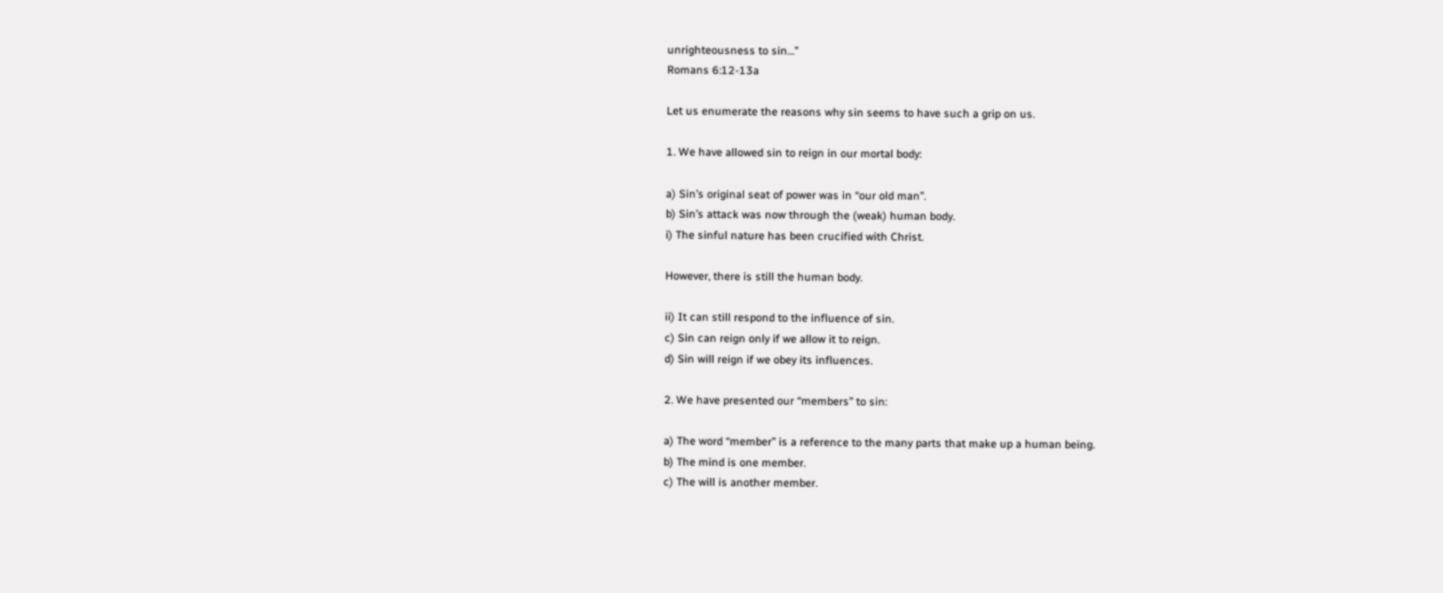unrighteousness to sin…”
Romans 6:12-13a

Let us enumerate the reasons why sin seems to have such a grip on us.

1. We have allowed sin to reign in our mortal body:

a) Sin’s original seat of power was in “our old man”.
b) Sin’s attack was now through the (weak) human body.
i) The sinful nature has been crucified with Christ.

However, there is still the human body.

ii) It can still respond to the influence of sin.
c) Sin can reign only if we allow it to reign.
d) Sin will reign if we obey its influences.

2. We have presented our “members” to sin:

a) The word “member” is a reference to the many parts that make up a human being.
b) The mind is one member.
c) The will is another member.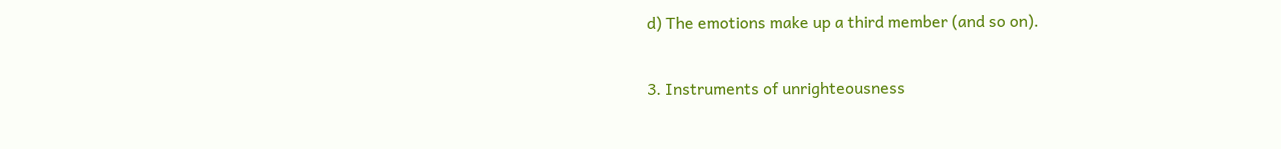d) The emotions make up a third member (and so on).

3. Instruments of unrighteousness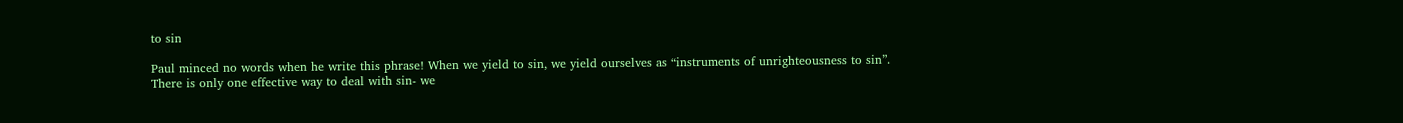to sin

Paul minced no words when he write this phrase! When we yield to sin, we yield ourselves as “instruments of unrighteousness to sin”. There is only one effective way to deal with sin- we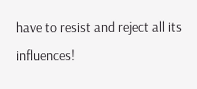have to resist and reject all its influences!